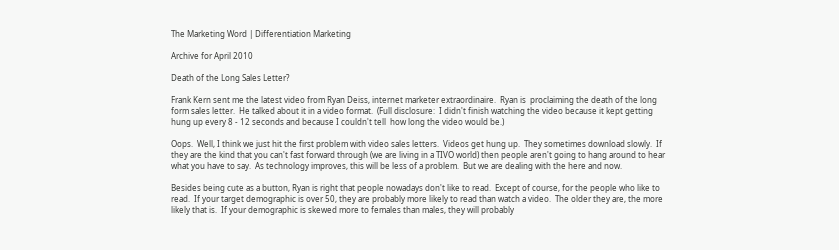The Marketing Word | Differentiation Marketing

Archive for April 2010

Death of the Long Sales Letter?

Frank Kern sent me the latest video from Ryan Deiss, internet marketer extraordinaire.  Ryan is  proclaiming the death of the long form sales letter.  He talked about it in a video format.  (Full disclosure:  I didn't finish watching the video because it kept getting hung up every 8 - 12 seconds and because I couldn't tell  how long the video would be.)

Oops.  Well, I think we just hit the first problem with video sales letters.  Videos get hung up.  They sometimes download slowly.  If they are the kind that you can't fast forward through (we are living in a TIVO world) then people aren't going to hang around to hear what you have to say.  As technology improves, this will be less of a problem.  But we are dealing with the here and now.

Besides being cute as a button, Ryan is right that people nowadays don't like to read.  Except of course, for the people who like to read.  If your target demographic is over 50, they are probably more likely to read than watch a video.  The older they are, the more likely that is.  If your demographic is skewed more to females than males, they will probably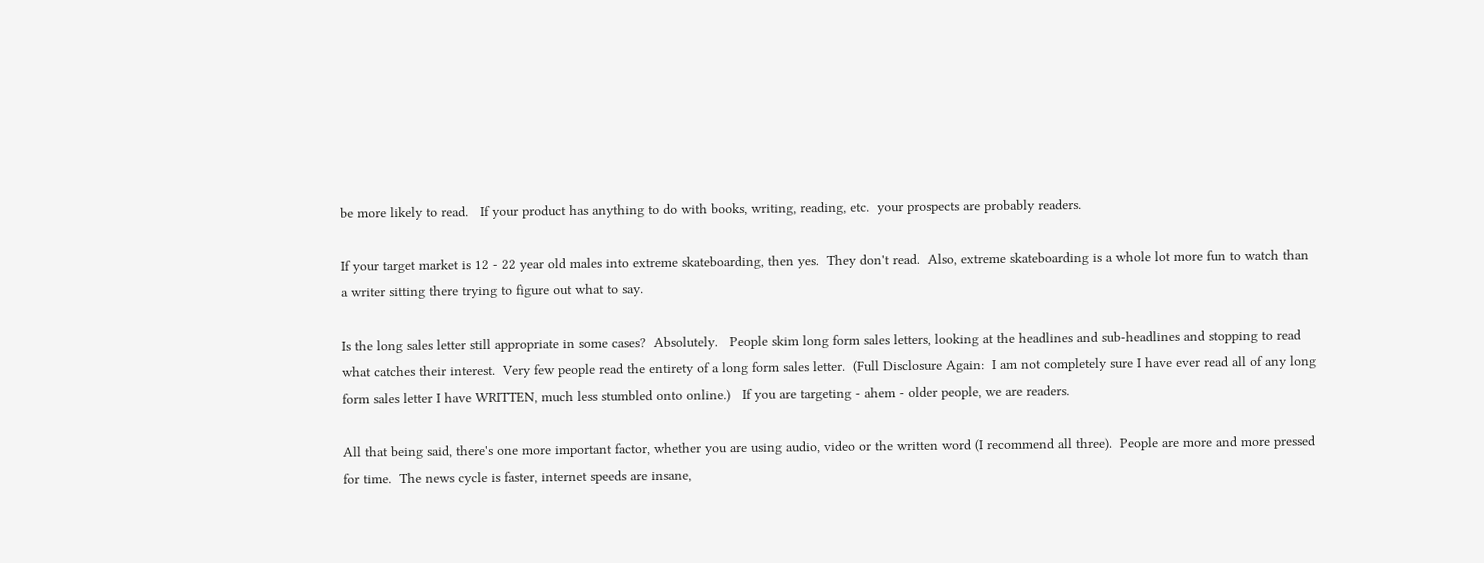be more likely to read.   If your product has anything to do with books, writing, reading, etc.  your prospects are probably readers.

If your target market is 12 - 22 year old males into extreme skateboarding, then yes.  They don't read.  Also, extreme skateboarding is a whole lot more fun to watch than a writer sitting there trying to figure out what to say.

Is the long sales letter still appropriate in some cases?  Absolutely.   People skim long form sales letters, looking at the headlines and sub-headlines and stopping to read what catches their interest.  Very few people read the entirety of a long form sales letter.  (Full Disclosure Again:  I am not completely sure I have ever read all of any long form sales letter I have WRITTEN, much less stumbled onto online.)   If you are targeting - ahem - older people, we are readers.

All that being said, there's one more important factor, whether you are using audio, video or the written word (I recommend all three).  People are more and more pressed for time.  The news cycle is faster, internet speeds are insane,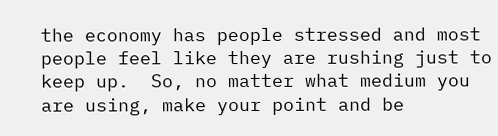the economy has people stressed and most people feel like they are rushing just to keep up.  So, no matter what medium you are using, make your point and be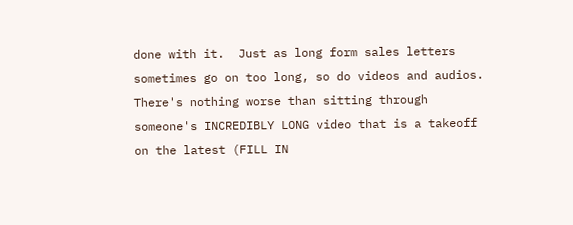done with it.  Just as long form sales letters sometimes go on too long, so do videos and audios.  There's nothing worse than sitting through someone's INCREDIBLY LONG video that is a takeoff on the latest (FILL IN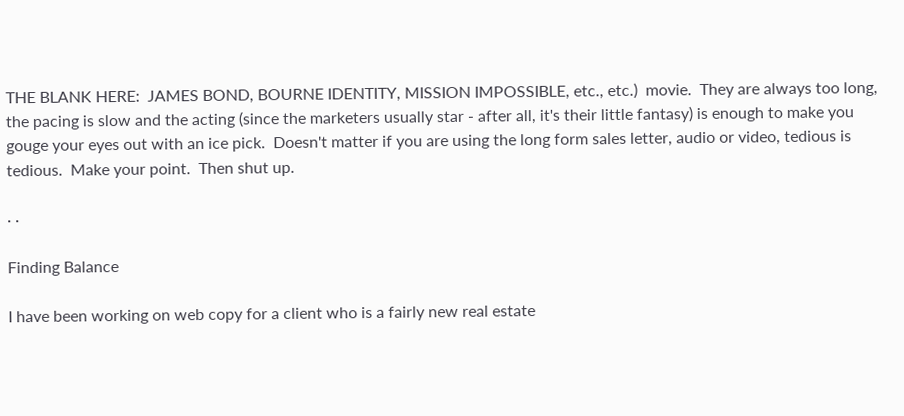THE BLANK HERE:  JAMES BOND, BOURNE IDENTITY, MISSION IMPOSSIBLE, etc., etc.)  movie.  They are always too long, the pacing is slow and the acting (since the marketers usually star - after all, it's their little fantasy) is enough to make you gouge your eyes out with an ice pick.  Doesn't matter if you are using the long form sales letter, audio or video, tedious is tedious.  Make your point.  Then shut up.

· ·

Finding Balance

I have been working on web copy for a client who is a fairly new real estate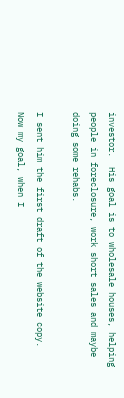investor.  His goal is to wholesale houses, helping people in foreclosure, work short sales and maybe doing some rehabs.

I sent him the first draft of the website copy.  Now my goal, when I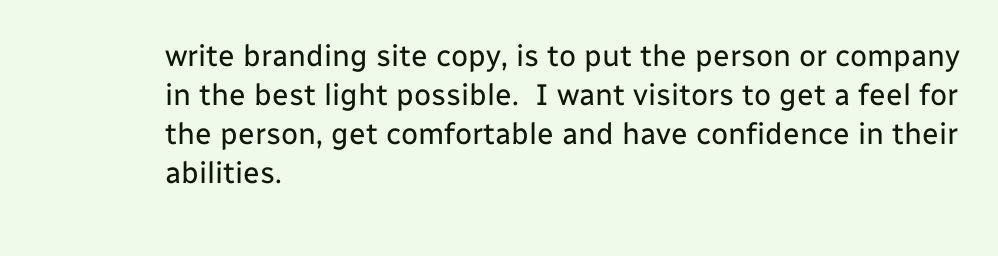write branding site copy, is to put the person or company in the best light possible.  I want visitors to get a feel for the person, get comfortable and have confidence in their abilities.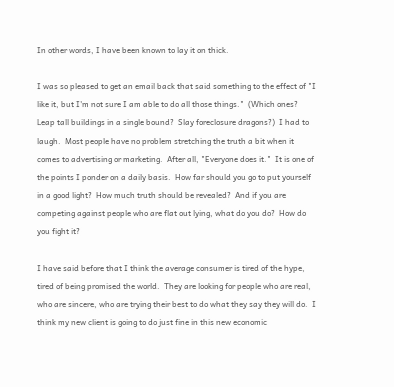In other words, I have been known to lay it on thick.

I was so pleased to get an email back that said something to the effect of "I like it, but I'm not sure I am able to do all those things."  (Which ones?  Leap tall buildings in a single bound?  Slay foreclosure dragons?)  I had to laugh.  Most people have no problem stretching the truth a bit when it comes to advertising or marketing.  After all, "Everyone does it."  It is one of the points I ponder on a daily basis.  How far should you go to put yourself in a good light?  How much truth should be revealed?  And if you are competing against people who are flat out lying, what do you do?  How do you fight it?

I have said before that I think the average consumer is tired of the hype, tired of being promised the world.  They are looking for people who are real, who are sincere, who are trying their best to do what they say they will do.  I think my new client is going to do just fine in this new economic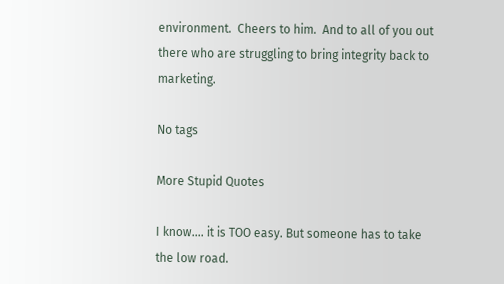environment.  Cheers to him.  And to all of you out there who are struggling to bring integrity back to marketing.

No tags

More Stupid Quotes

I know.... it is TOO easy. But someone has to take the low road.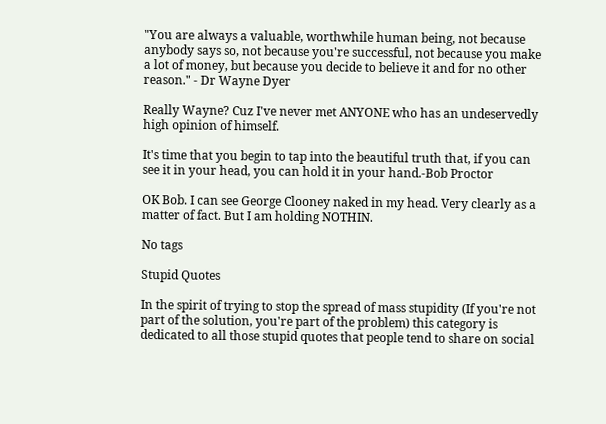"You are always a valuable, worthwhile human being, not because anybody says so, not because you're successful, not because you make a lot of money, but because you decide to believe it and for no other reason." - Dr Wayne Dyer

Really Wayne? Cuz I've never met ANYONE who has an undeservedly high opinion of himself.

It's time that you begin to tap into the beautiful truth that, if you can see it in your head, you can hold it in your hand.-Bob Proctor

OK Bob. I can see George Clooney naked in my head. Very clearly as a matter of fact. But I am holding NOTHIN.

No tags

Stupid Quotes

In the spirit of trying to stop the spread of mass stupidity (If you're not part of the solution, you're part of the problem) this category is dedicated to all those stupid quotes that people tend to share on social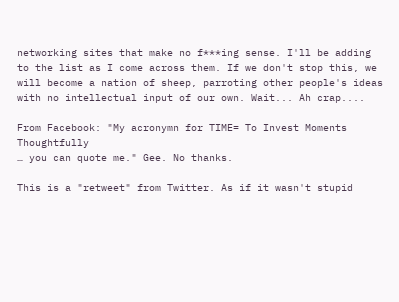networking sites that make no f***ing sense. I'll be adding to the list as I come across them. If we don't stop this, we will become a nation of sheep, parroting other people's ideas with no intellectual input of our own. Wait... Ah crap....

From Facebook: "My acronymn for TIME= To Invest Moments Thoughtfully
… you can quote me." Gee. No thanks.

This is a "retweet" from Twitter. As if it wasn't stupid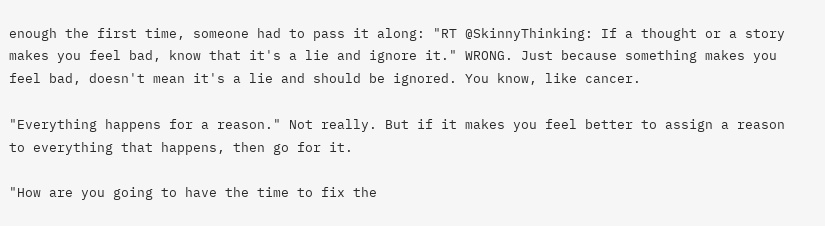enough the first time, someone had to pass it along: "RT @SkinnyThinking: If a thought or a story makes you feel bad, know that it's a lie and ignore it." WRONG. Just because something makes you feel bad, doesn't mean it's a lie and should be ignored. You know, like cancer.

"Everything happens for a reason." Not really. But if it makes you feel better to assign a reason to everything that happens, then go for it.

"How are you going to have the time to fix the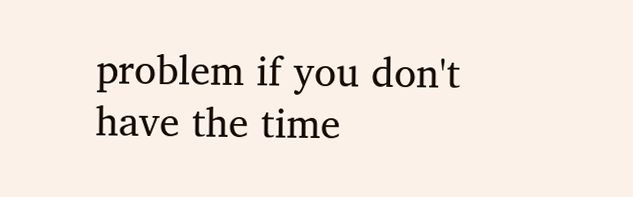problem if you don't have the time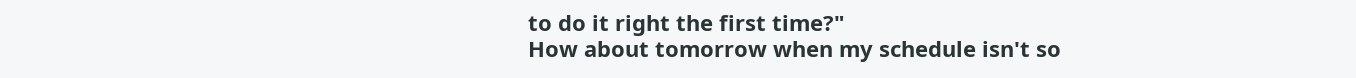to do it right the first time?"
How about tomorrow when my schedule isn't so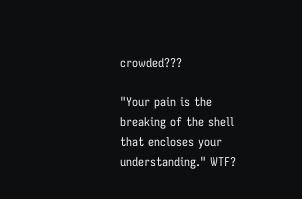crowded???

"Your pain is the breaking of the shell that encloses your understanding." WTF?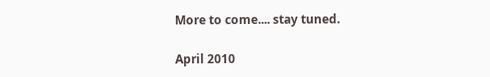More to come.... stay tuned.

April 2010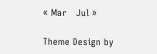« Mar   Jul »

Theme Design by